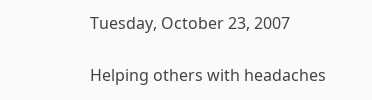Tuesday, October 23, 2007

Helping others with headaches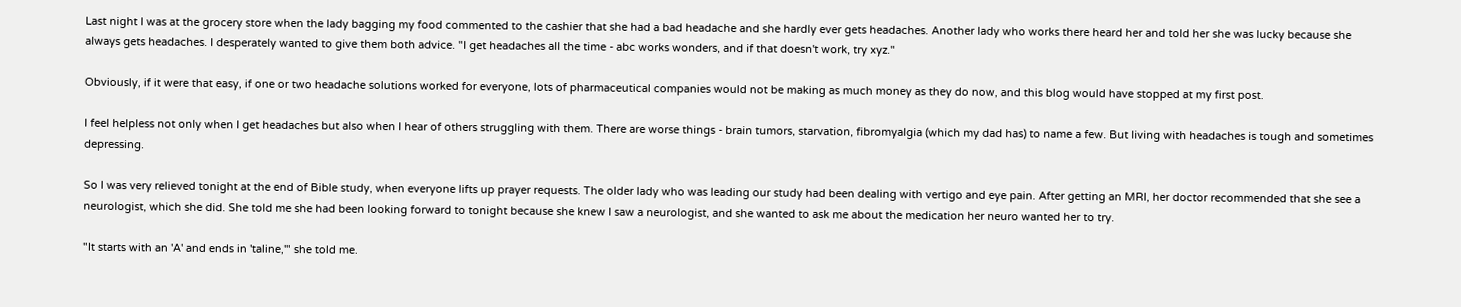Last night I was at the grocery store when the lady bagging my food commented to the cashier that she had a bad headache and she hardly ever gets headaches. Another lady who works there heard her and told her she was lucky because she always gets headaches. I desperately wanted to give them both advice. "I get headaches all the time - abc works wonders, and if that doesn't work, try xyz."

Obviously, if it were that easy, if one or two headache solutions worked for everyone, lots of pharmaceutical companies would not be making as much money as they do now, and this blog would have stopped at my first post.

I feel helpless not only when I get headaches but also when I hear of others struggling with them. There are worse things - brain tumors, starvation, fibromyalgia (which my dad has) to name a few. But living with headaches is tough and sometimes depressing.

So I was very relieved tonight at the end of Bible study, when everyone lifts up prayer requests. The older lady who was leading our study had been dealing with vertigo and eye pain. After getting an MRI, her doctor recommended that she see a neurologist, which she did. She told me she had been looking forward to tonight because she knew I saw a neurologist, and she wanted to ask me about the medication her neuro wanted her to try.

"It starts with an 'A' and ends in 'taline,'" she told me.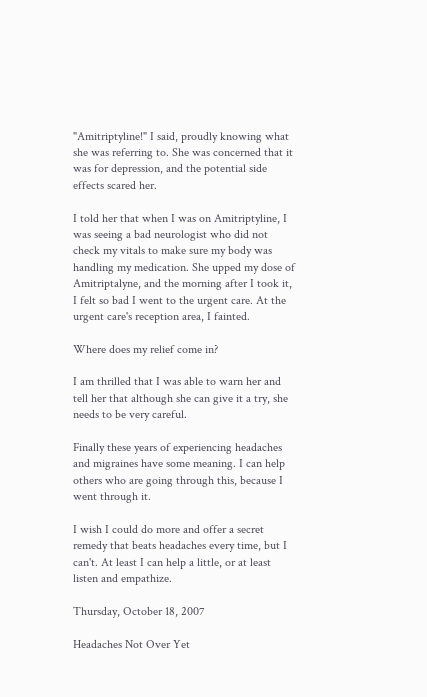"Amitriptyline!" I said, proudly knowing what she was referring to. She was concerned that it was for depression, and the potential side effects scared her.

I told her that when I was on Amitriptyline, I was seeing a bad neurologist who did not check my vitals to make sure my body was handling my medication. She upped my dose of Amitriptalyne, and the morning after I took it, I felt so bad I went to the urgent care. At the urgent care's reception area, I fainted.

Where does my relief come in?

I am thrilled that I was able to warn her and tell her that although she can give it a try, she needs to be very careful.

Finally these years of experiencing headaches and migraines have some meaning. I can help others who are going through this, because I went through it.

I wish I could do more and offer a secret remedy that beats headaches every time, but I can't. At least I can help a little, or at least listen and empathize.

Thursday, October 18, 2007

Headaches Not Over Yet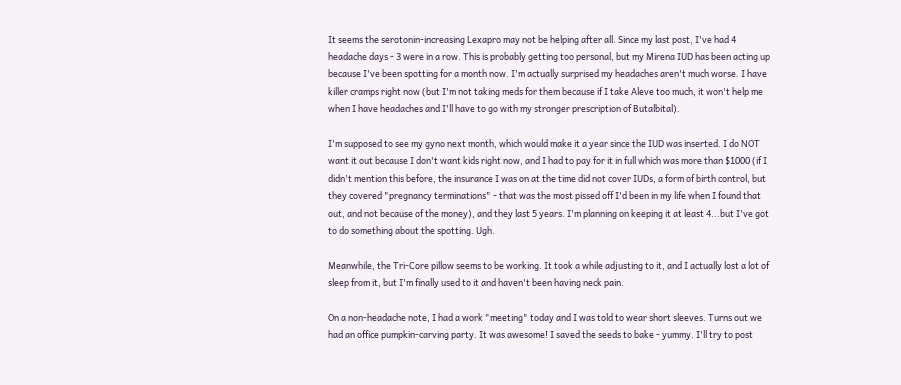It seems the serotonin-increasing Lexapro may not be helping after all. Since my last post, I've had 4 headache days - 3 were in a row. This is probably getting too personal, but my Mirena IUD has been acting up because I've been spotting for a month now. I'm actually surprised my headaches aren't much worse. I have killer cramps right now (but I'm not taking meds for them because if I take Aleve too much, it won't help me when I have headaches and I'll have to go with my stronger prescription of Butalbital).

I'm supposed to see my gyno next month, which would make it a year since the IUD was inserted. I do NOT want it out because I don't want kids right now, and I had to pay for it in full which was more than $1000 (if I didn't mention this before, the insurance I was on at the time did not cover IUDs, a form of birth control, but they covered "pregnancy terminations" - that was the most pissed off I'd been in my life when I found that out, and not because of the money), and they last 5 years. I'm planning on keeping it at least 4...but I've got to do something about the spotting. Ugh.

Meanwhile, the Tri-Core pillow seems to be working. It took a while adjusting to it, and I actually lost a lot of sleep from it, but I'm finally used to it and haven't been having neck pain.

On a non-headache note, I had a work "meeting" today and I was told to wear short sleeves. Turns out we had an office pumpkin-carving party. It was awesome! I saved the seeds to bake - yummy. I'll try to post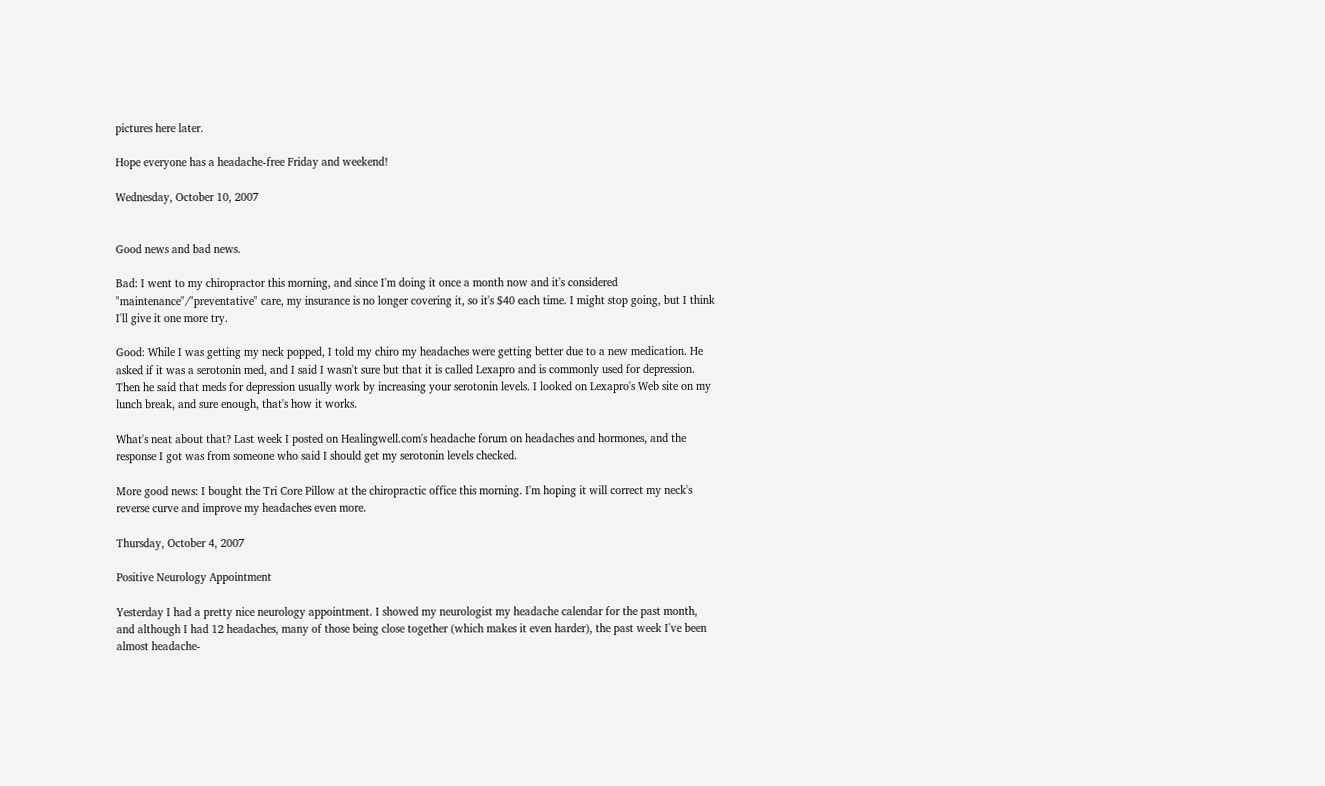pictures here later.

Hope everyone has a headache-free Friday and weekend!

Wednesday, October 10, 2007


Good news and bad news.

Bad: I went to my chiropractor this morning, and since I'm doing it once a month now and it's considered "maintenance"/"preventative" care, my insurance is no longer covering it, so it's $40 each time. I might stop going, but I think I'll give it one more try.

Good: While I was getting my neck popped, I told my chiro my headaches were getting better due to a new medication. He asked if it was a serotonin med, and I said I wasn't sure but that it is called Lexapro and is commonly used for depression. Then he said that meds for depression usually work by increasing your serotonin levels. I looked on Lexapro's Web site on my lunch break, and sure enough, that's how it works.

What's neat about that? Last week I posted on Healingwell.com's headache forum on headaches and hormones, and the response I got was from someone who said I should get my serotonin levels checked.

More good news: I bought the Tri Core Pillow at the chiropractic office this morning. I'm hoping it will correct my neck's reverse curve and improve my headaches even more.

Thursday, October 4, 2007

Positive Neurology Appointment

Yesterday I had a pretty nice neurology appointment. I showed my neurologist my headache calendar for the past month, and although I had 12 headaches, many of those being close together (which makes it even harder), the past week I've been almost headache-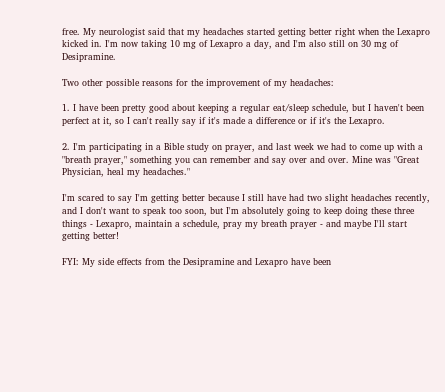free. My neurologist said that my headaches started getting better right when the Lexapro kicked in. I'm now taking 10 mg of Lexapro a day, and I'm also still on 30 mg of Desipramine.

Two other possible reasons for the improvement of my headaches:

1. I have been pretty good about keeping a regular eat/sleep schedule, but I haven't been perfect at it, so I can't really say if it's made a difference or if it's the Lexapro.

2. I'm participating in a Bible study on prayer, and last week we had to come up with a "breath prayer," something you can remember and say over and over. Mine was "Great Physician, heal my headaches."

I'm scared to say I'm getting better because I still have had two slight headaches recently, and I don't want to speak too soon, but I'm absolutely going to keep doing these three things - Lexapro, maintain a schedule, pray my breath prayer - and maybe I'll start getting better!

FYI: My side effects from the Desipramine and Lexapro have been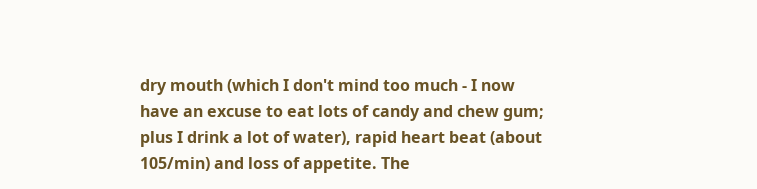dry mouth (which I don't mind too much - I now have an excuse to eat lots of candy and chew gum; plus I drink a lot of water), rapid heart beat (about 105/min) and loss of appetite. The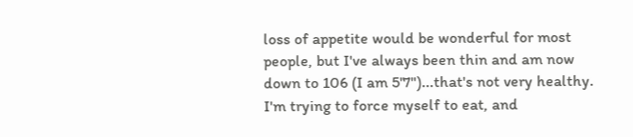loss of appetite would be wonderful for most people, but I've always been thin and am now down to 106 (I am 5'7")...that's not very healthy. I'm trying to force myself to eat, and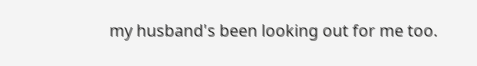my husband's been looking out for me too.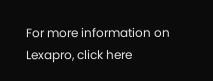For more information on Lexapro, click here